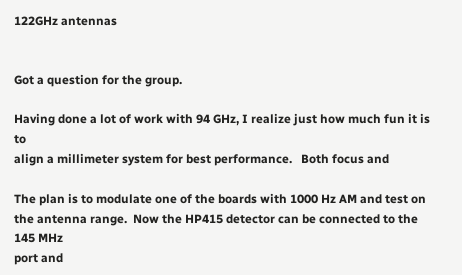122GHz antennas


Got a question for the group.

Having done a lot of work with 94 GHz, I realize just how much fun it is to
align a millimeter system for best performance.   Both focus and

The plan is to modulate one of the boards with 1000 Hz AM and test on
the antenna range.  Now the HP415 detector can be connected to the 145 MHz
port and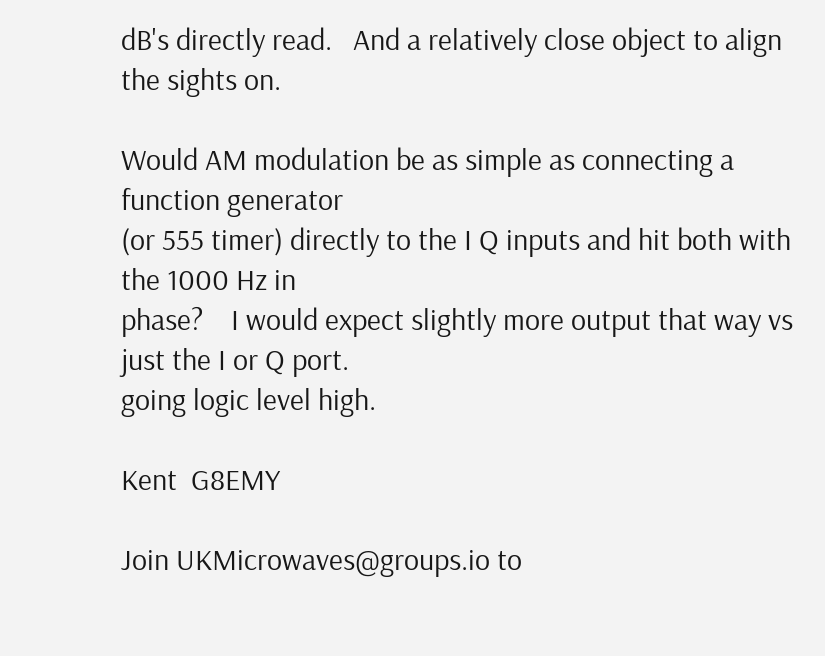dB's directly read.   And a relatively close object to align the sights on.

Would AM modulation be as simple as connecting a function generator
(or 555 timer) directly to the I Q inputs and hit both with the 1000 Hz in
phase?    I would expect slightly more output that way vs just the I or Q port.
going logic level high.

Kent  G8EMY

Join UKMicrowaves@groups.io to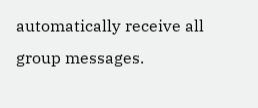automatically receive all group messages.